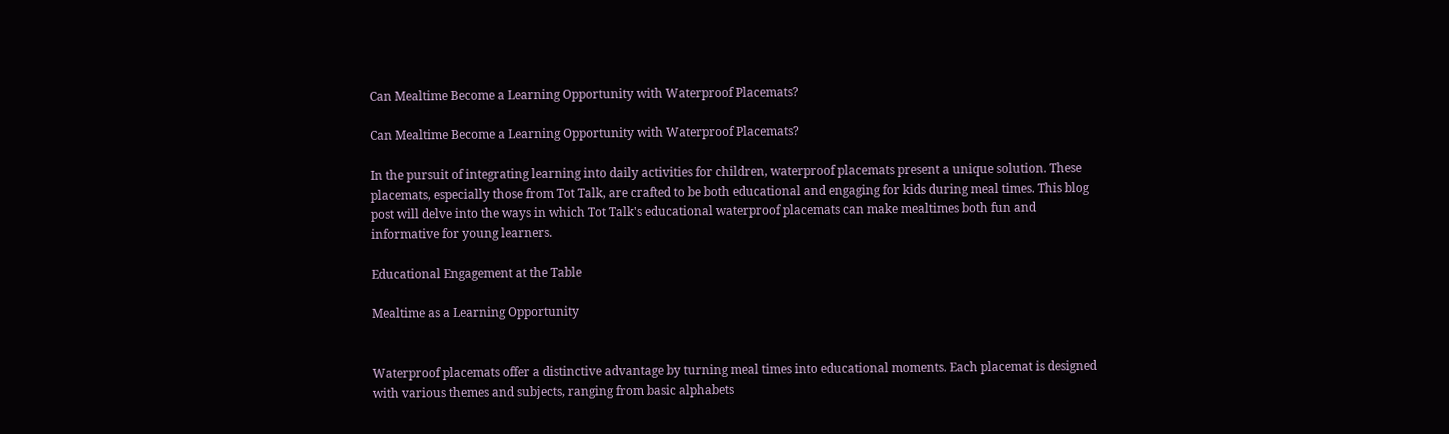Can Mealtime Become a Learning Opportunity with Waterproof Placemats?

Can Mealtime Become a Learning Opportunity with Waterproof Placemats?

In the pursuit of integrating learning into daily activities for children, waterproof placemats present a unique solution. These placemats, especially those from Tot Talk, are crafted to be both educational and engaging for kids during meal times. This blog post will delve into the ways in which Tot Talk's educational waterproof placemats can make mealtimes both fun and informative for young learners.

Educational Engagement at the Table

Mealtime as a Learning Opportunity


Waterproof placemats offer a distinctive advantage by turning meal times into educational moments. Each placemat is designed with various themes and subjects, ranging from basic alphabets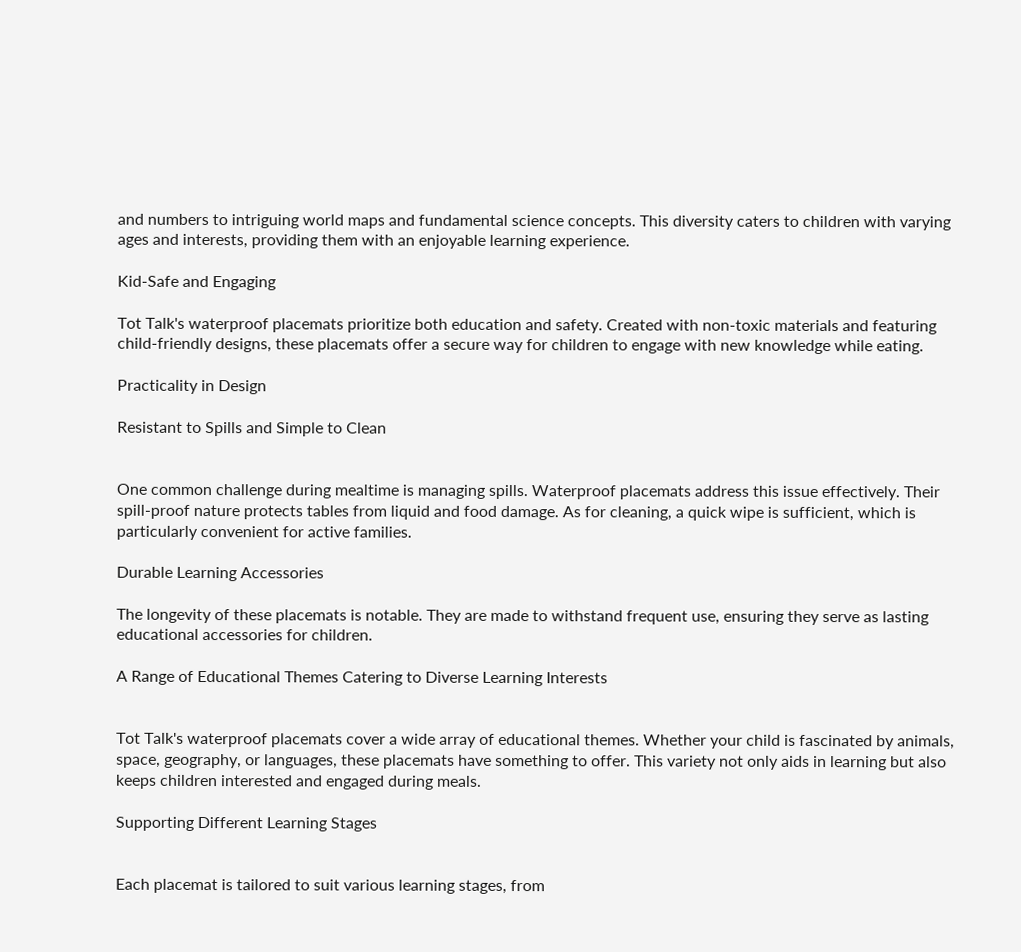and numbers to intriguing world maps and fundamental science concepts. This diversity caters to children with varying ages and interests, providing them with an enjoyable learning experience.

Kid-Safe and Engaging

Tot Talk's waterproof placemats prioritize both education and safety. Created with non-toxic materials and featuring child-friendly designs, these placemats offer a secure way for children to engage with new knowledge while eating.

Practicality in Design

Resistant to Spills and Simple to Clean


One common challenge during mealtime is managing spills. Waterproof placemats address this issue effectively. Their spill-proof nature protects tables from liquid and food damage. As for cleaning, a quick wipe is sufficient, which is particularly convenient for active families.

Durable Learning Accessories

The longevity of these placemats is notable. They are made to withstand frequent use, ensuring they serve as lasting educational accessories for children.

A Range of Educational Themes Catering to Diverse Learning Interests


Tot Talk's waterproof placemats cover a wide array of educational themes. Whether your child is fascinated by animals, space, geography, or languages, these placemats have something to offer. This variety not only aids in learning but also keeps children interested and engaged during meals.

Supporting Different Learning Stages


Each placemat is tailored to suit various learning stages, from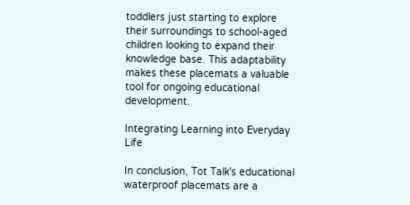toddlers just starting to explore their surroundings to school-aged children looking to expand their knowledge base. This adaptability makes these placemats a valuable tool for ongoing educational development.

Integrating Learning into Everyday Life

In conclusion, Tot Talk's educational waterproof placemats are a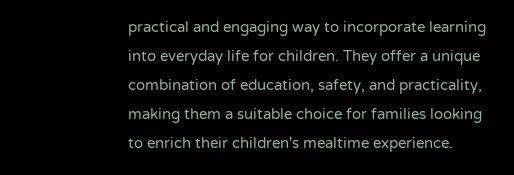practical and engaging way to incorporate learning into everyday life for children. They offer a unique combination of education, safety, and practicality, making them a suitable choice for families looking to enrich their children's mealtime experience.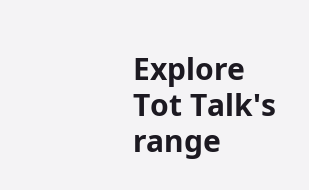Explore Tot Talk's range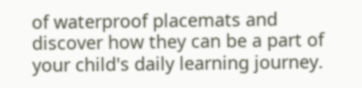of waterproof placemats and discover how they can be a part of your child's daily learning journey.